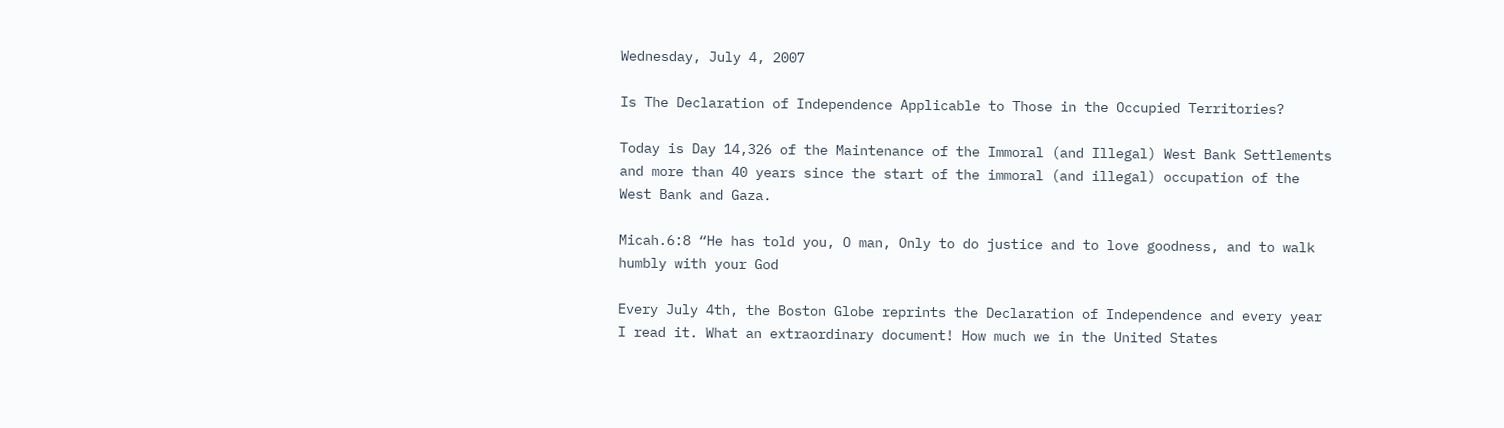Wednesday, July 4, 2007

Is The Declaration of Independence Applicable to Those in the Occupied Territories?

Today is Day 14,326 of the Maintenance of the Immoral (and Illegal) West Bank Settlements and more than 40 years since the start of the immoral (and illegal) occupation of the West Bank and Gaza.

Micah.6:8 “He has told you, O man, Only to do justice and to love goodness, and to walk humbly with your God

Every July 4th, the Boston Globe reprints the Declaration of Independence and every year I read it. What an extraordinary document! How much we in the United States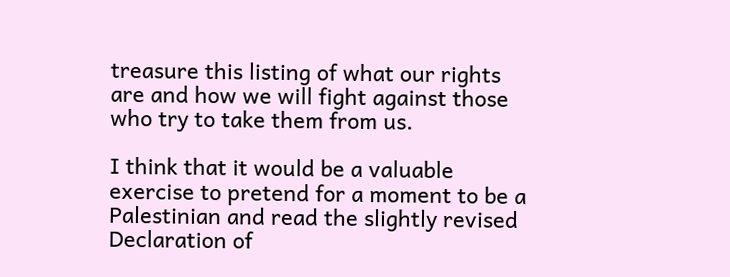treasure this listing of what our rights are and how we will fight against those who try to take them from us.

I think that it would be a valuable exercise to pretend for a moment to be a Palestinian and read the slightly revised Declaration of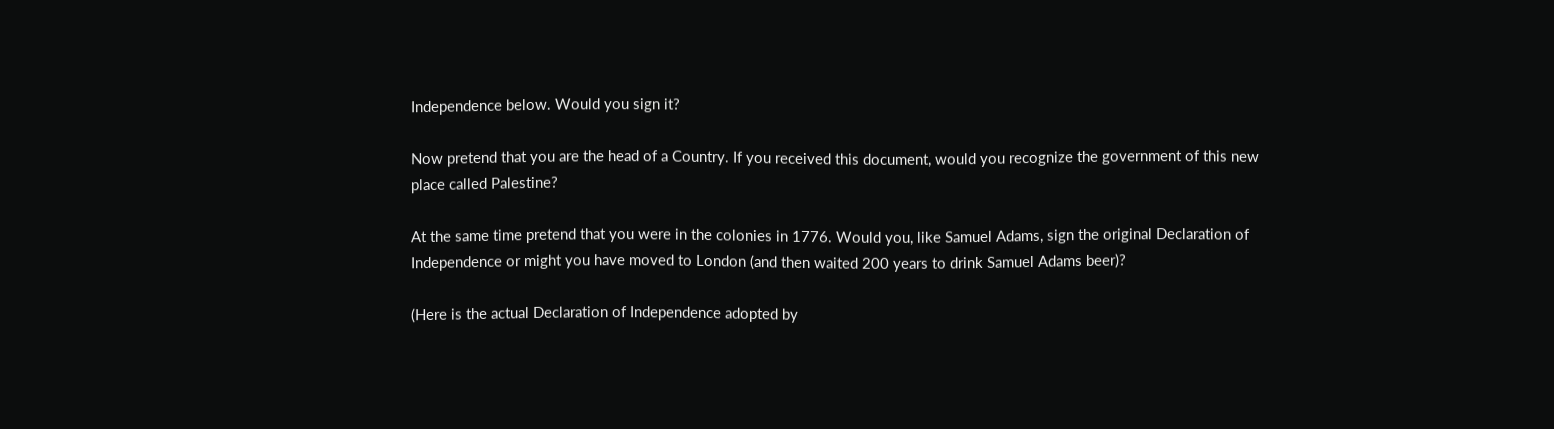Independence below. Would you sign it?

Now pretend that you are the head of a Country. If you received this document, would you recognize the government of this new place called Palestine?

At the same time pretend that you were in the colonies in 1776. Would you, like Samuel Adams, sign the original Declaration of Independence or might you have moved to London (and then waited 200 years to drink Samuel Adams beer)?

(Here is the actual Declaration of Independence adopted by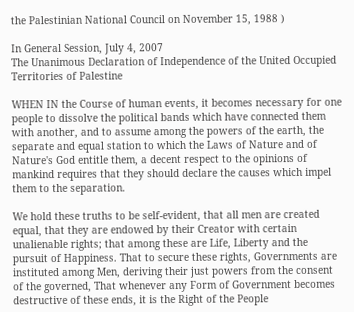the Palestinian National Council on November 15, 1988 )

In General Session, July 4, 2007
The Unanimous Declaration of Independence of the United Occupied Territories of Palestine

WHEN IN the Course of human events, it becomes necessary for one people to dissolve the political bands which have connected them with another, and to assume among the powers of the earth, the separate and equal station to which the Laws of Nature and of Nature's God entitle them, a decent respect to the opinions of mankind requires that they should declare the causes which impel them to the separation.

We hold these truths to be self-evident, that all men are created equal, that they are endowed by their Creator with certain unalienable rights; that among these are Life, Liberty and the pursuit of Happiness. That to secure these rights, Governments are instituted among Men, deriving their just powers from the consent of the governed, That whenever any Form of Government becomes destructive of these ends, it is the Right of the People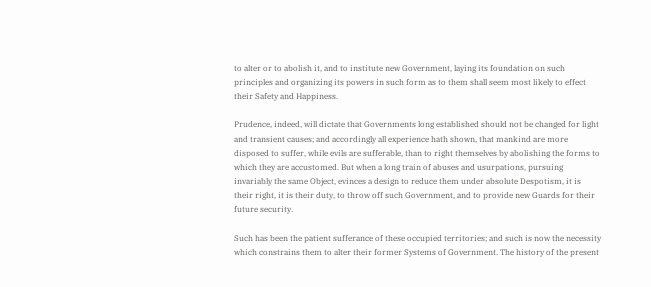to alter or to abolish it, and to institute new Government, laying its foundation on such principles and organizing its powers in such form as to them shall seem most likely to effect their Safety and Happiness.

Prudence, indeed, will dictate that Governments long established should not be changed for light and transient causes; and accordingly all experience hath shown, that mankind are more disposed to suffer, while evils are sufferable, than to right themselves by abolishing the forms to which they are accustomed. But when a long train of abuses and usurpations, pursuing invariably the same Object, evinces a design to reduce them under absolute Despotism, it is their right, it is their duty, to throw off such Government, and to provide new Guards for their future security.

Such has been the patient sufferance of these occupied territories; and such is now the necessity which constrains them to alter their former Systems of Government. The history of the present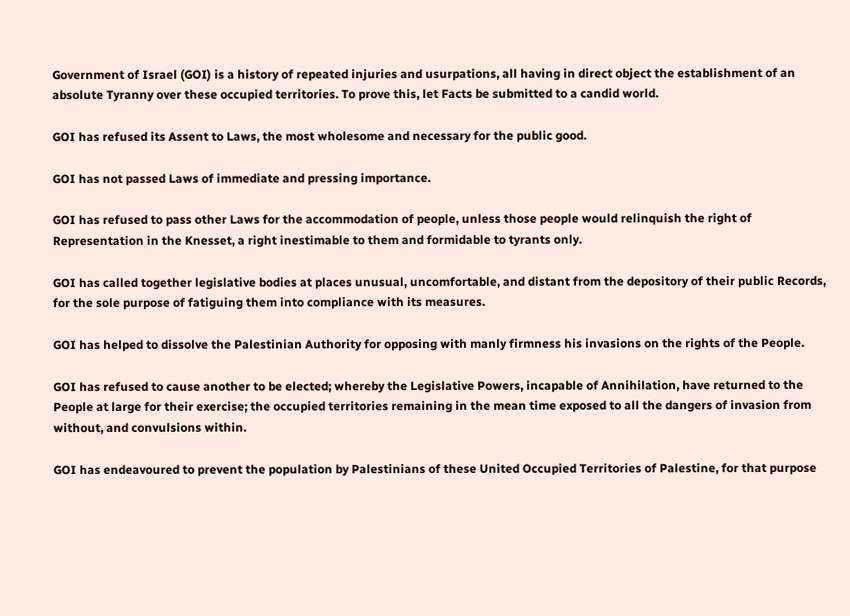Government of Israel (GOI) is a history of repeated injuries and usurpations, all having in direct object the establishment of an absolute Tyranny over these occupied territories. To prove this, let Facts be submitted to a candid world.

GOI has refused its Assent to Laws, the most wholesome and necessary for the public good.

GOI has not passed Laws of immediate and pressing importance.

GOI has refused to pass other Laws for the accommodation of people, unless those people would relinquish the right of Representation in the Knesset, a right inestimable to them and formidable to tyrants only.

GOI has called together legislative bodies at places unusual, uncomfortable, and distant from the depository of their public Records, for the sole purpose of fatiguing them into compliance with its measures.

GOI has helped to dissolve the Palestinian Authority for opposing with manly firmness his invasions on the rights of the People.

GOI has refused to cause another to be elected; whereby the Legislative Powers, incapable of Annihilation, have returned to the People at large for their exercise; the occupied territories remaining in the mean time exposed to all the dangers of invasion from without, and convulsions within.

GOI has endeavoured to prevent the population by Palestinians of these United Occupied Territories of Palestine, for that purpose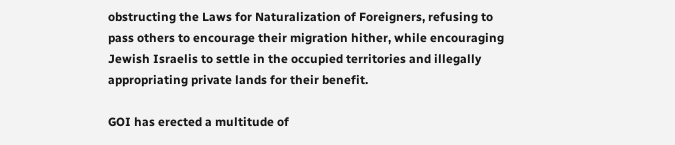obstructing the Laws for Naturalization of Foreigners, refusing to pass others to encourage their migration hither, while encouraging Jewish Israelis to settle in the occupied territories and illegally appropriating private lands for their benefit.

GOI has erected a multitude of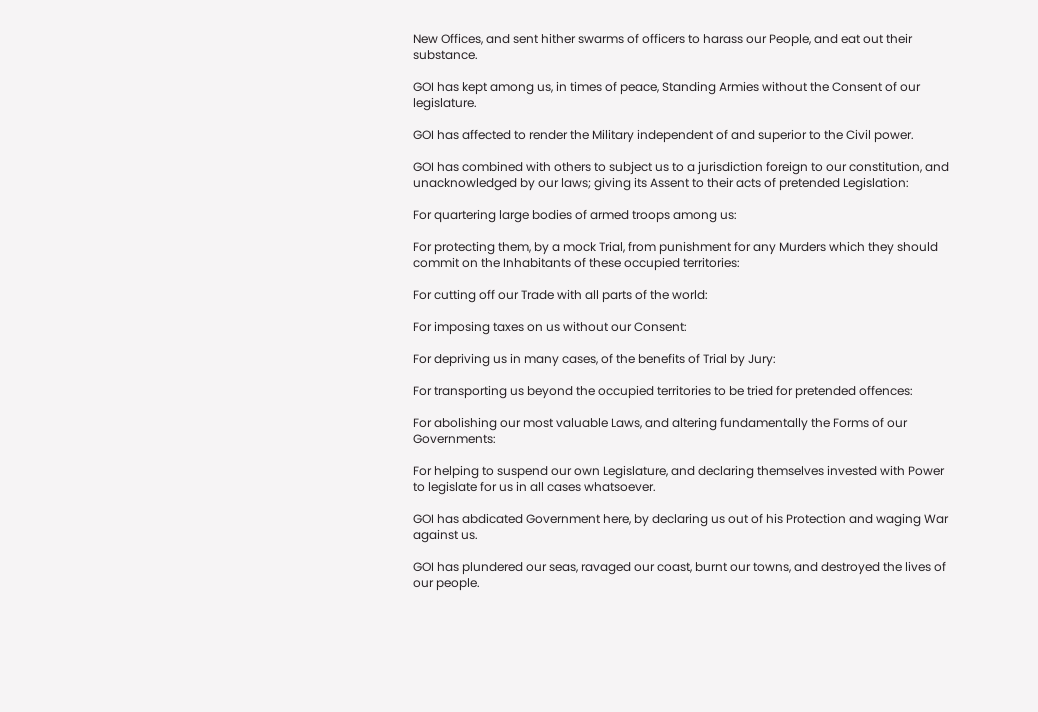New Offices, and sent hither swarms of officers to harass our People, and eat out their substance.

GOI has kept among us, in times of peace, Standing Armies without the Consent of our legislature.

GOI has affected to render the Military independent of and superior to the Civil power.

GOI has combined with others to subject us to a jurisdiction foreign to our constitution, and unacknowledged by our laws; giving its Assent to their acts of pretended Legislation:

For quartering large bodies of armed troops among us:

For protecting them, by a mock Trial, from punishment for any Murders which they should commit on the Inhabitants of these occupied territories:

For cutting off our Trade with all parts of the world:

For imposing taxes on us without our Consent:

For depriving us in many cases, of the benefits of Trial by Jury:

For transporting us beyond the occupied territories to be tried for pretended offences:

For abolishing our most valuable Laws, and altering fundamentally the Forms of our Governments:

For helping to suspend our own Legislature, and declaring themselves invested with Power to legislate for us in all cases whatsoever.

GOI has abdicated Government here, by declaring us out of his Protection and waging War against us.

GOI has plundered our seas, ravaged our coast, burnt our towns, and destroyed the lives of our people.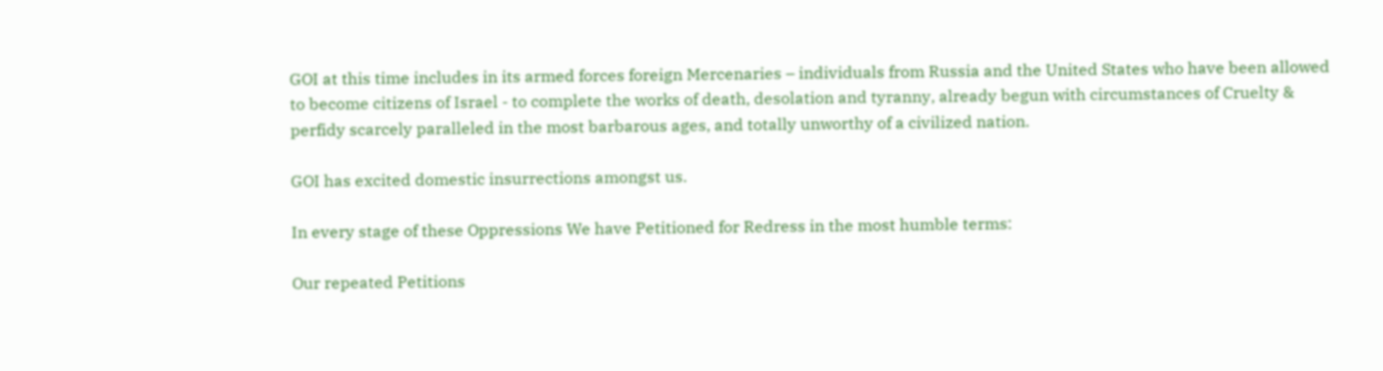GOI at this time includes in its armed forces foreign Mercenaries – individuals from Russia and the United States who have been allowed to become citizens of Israel - to complete the works of death, desolation and tyranny, already begun with circumstances of Cruelty & perfidy scarcely paralleled in the most barbarous ages, and totally unworthy of a civilized nation.

GOI has excited domestic insurrections amongst us.

In every stage of these Oppressions We have Petitioned for Redress in the most humble terms:

Our repeated Petitions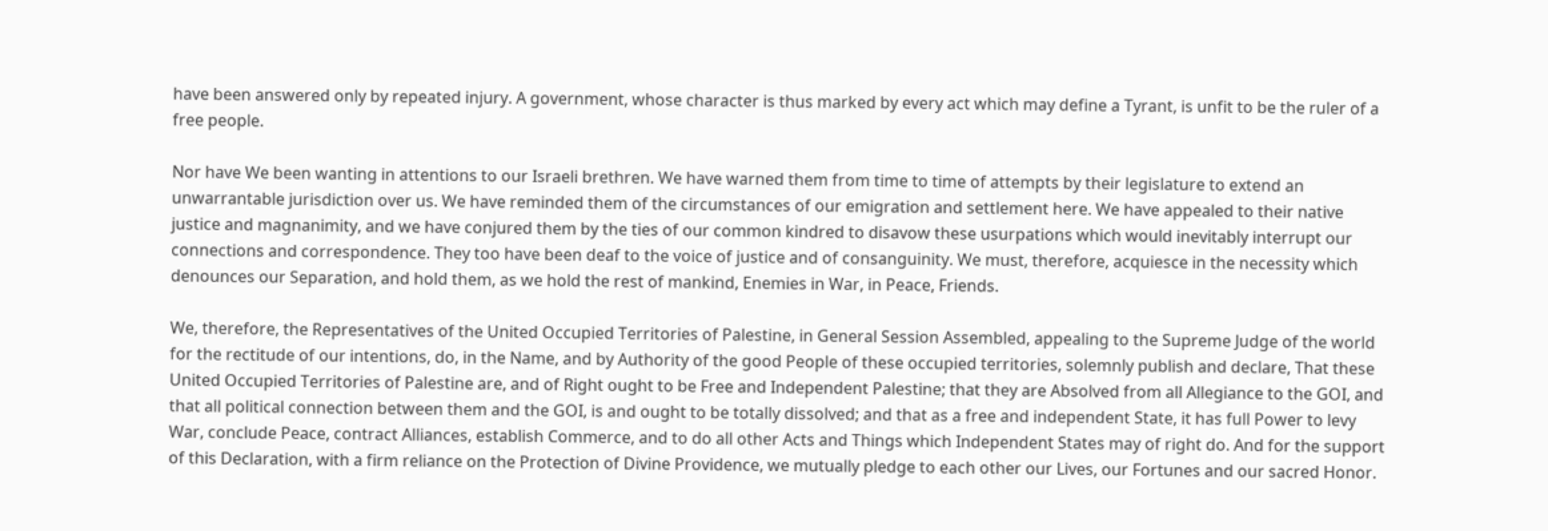have been answered only by repeated injury. A government, whose character is thus marked by every act which may define a Tyrant, is unfit to be the ruler of a free people.

Nor have We been wanting in attentions to our Israeli brethren. We have warned them from time to time of attempts by their legislature to extend an unwarrantable jurisdiction over us. We have reminded them of the circumstances of our emigration and settlement here. We have appealed to their native justice and magnanimity, and we have conjured them by the ties of our common kindred to disavow these usurpations which would inevitably interrupt our connections and correspondence. They too have been deaf to the voice of justice and of consanguinity. We must, therefore, acquiesce in the necessity which denounces our Separation, and hold them, as we hold the rest of mankind, Enemies in War, in Peace, Friends.

We, therefore, the Representatives of the United Occupied Territories of Palestine, in General Session Assembled, appealing to the Supreme Judge of the world for the rectitude of our intentions, do, in the Name, and by Authority of the good People of these occupied territories, solemnly publish and declare, That these United Occupied Territories of Palestine are, and of Right ought to be Free and Independent Palestine; that they are Absolved from all Allegiance to the GOI, and that all political connection between them and the GOI, is and ought to be totally dissolved; and that as a free and independent State, it has full Power to levy War, conclude Peace, contract Alliances, establish Commerce, and to do all other Acts and Things which Independent States may of right do. And for the support of this Declaration, with a firm reliance on the Protection of Divine Providence, we mutually pledge to each other our Lives, our Fortunes and our sacred Honor.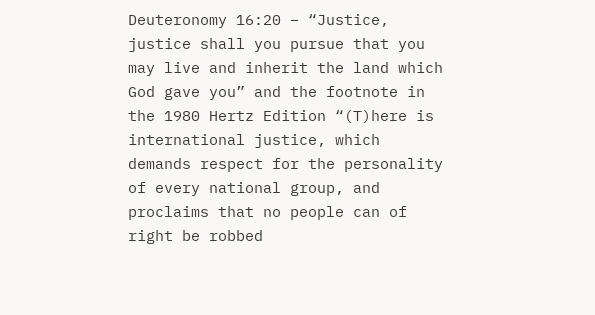Deuteronomy 16:20 – “Justice, justice shall you pursue that you may live and inherit the land which God gave you” and the footnote in the 1980 Hertz Edition “(T)here is international justice, which demands respect for the personality of every national group, and proclaims that no people can of right be robbed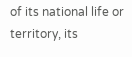of its national life or territory, its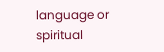language or spiritual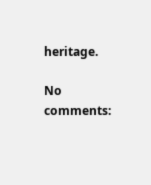heritage.

No comments: